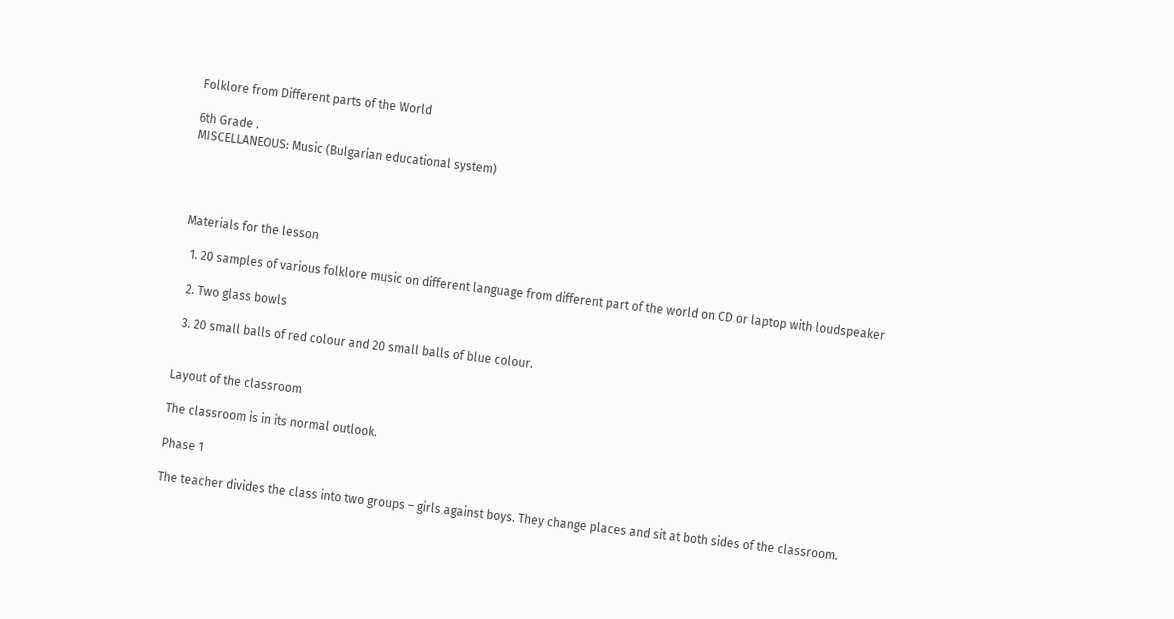Folklore from Different parts of the World

6th Grade .
MISCELLANEOUS: Music (Bulgarian educational system)




Materials for the lesson

  1. 20 samples of various folklore music on different language from different part of the world on CD or laptop with loudspeaker

  2. Two glass bowls

  3. 20 small balls of red colour and 20 small balls of blue colour.


Layout of the classroom

The classroom is in its normal outlook.

Phase 1

The teacher divides the class into two groups – girls against boys. They change places and sit at both sides of the classroom.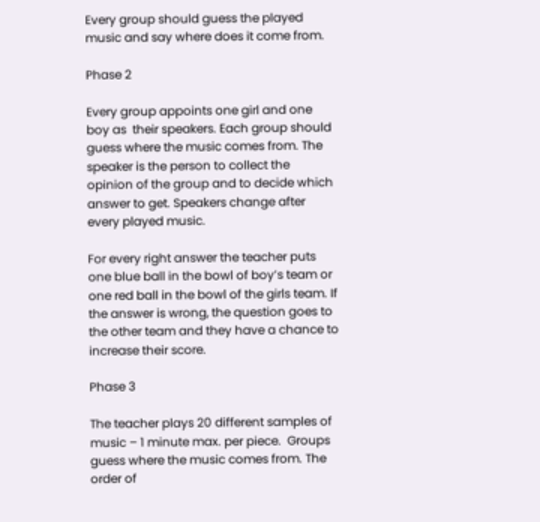Every group should guess the played music and say where does it come from.

Phase 2

Every group appoints one girl and one boy as  their speakers. Each group should guess where the music comes from. The speaker is the person to collect the opinion of the group and to decide which answer to get. Speakers change after every played music.

For every right answer the teacher puts one blue ball in the bowl of boy’s team or one red ball in the bowl of the girls team. If the answer is wrong, the question goes to the other team and they have a chance to increase their score.

Phase 3

The teacher plays 20 different samples of music – 1 minute max. per piece.  Groups guess where the music comes from. The order of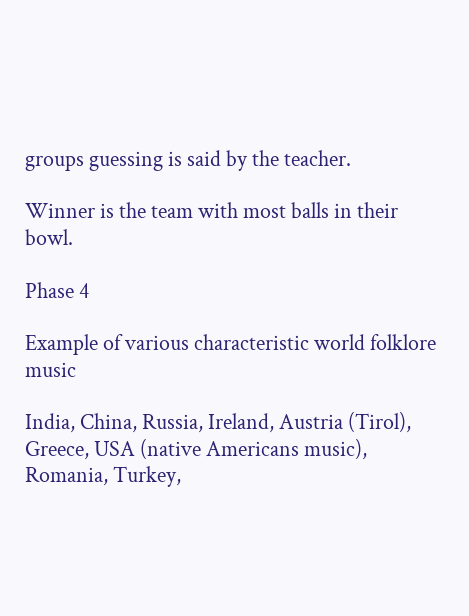groups guessing is said by the teacher.

Winner is the team with most balls in their bowl.

Phase 4

Example of various characteristic world folklore music

India, China, Russia, Ireland, Austria (Tirol), Greece, USA (native Americans music), Romania, Turkey,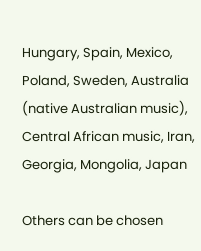Hungary, Spain, Mexico, Poland, Sweden, Australia (native Australian music), Central African music, Iran, Georgia, Mongolia, Japan

Others can be chosen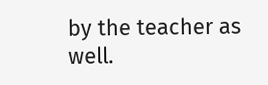by the teacher as well.